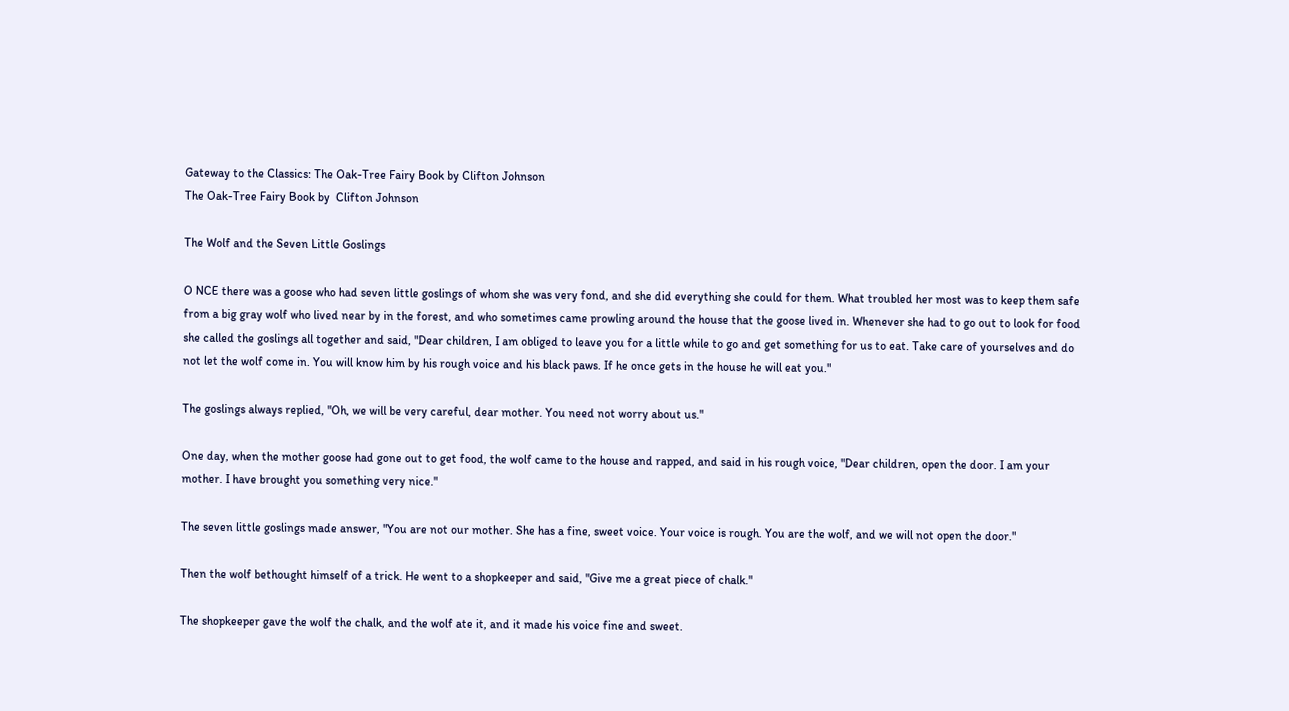Gateway to the Classics: The Oak-Tree Fairy Book by Clifton Johnson
The Oak-Tree Fairy Book by  Clifton Johnson

The Wolf and the Seven Little Goslings

O NCE there was a goose who had seven little goslings of whom she was very fond, and she did everything she could for them. What troubled her most was to keep them safe from a big gray wolf who lived near by in the forest, and who sometimes came prowling around the house that the goose lived in. Whenever she had to go out to look for food she called the goslings all together and said, "Dear children, I am obliged to leave you for a little while to go and get something for us to eat. Take care of yourselves and do not let the wolf come in. You will know him by his rough voice and his black paws. If he once gets in the house he will eat you."

The goslings always replied, "Oh, we will be very careful, dear mother. You need not worry about us."

One day, when the mother goose had gone out to get food, the wolf came to the house and rapped, and said in his rough voice, "Dear children, open the door. I am your mother. I have brought you something very nice."

The seven little goslings made answer, "You are not our mother. She has a fine, sweet voice. Your voice is rough. You are the wolf, and we will not open the door."

Then the wolf bethought himself of a trick. He went to a shopkeeper and said, "Give me a great piece of chalk."

The shopkeeper gave the wolf the chalk, and the wolf ate it, and it made his voice fine and sweet.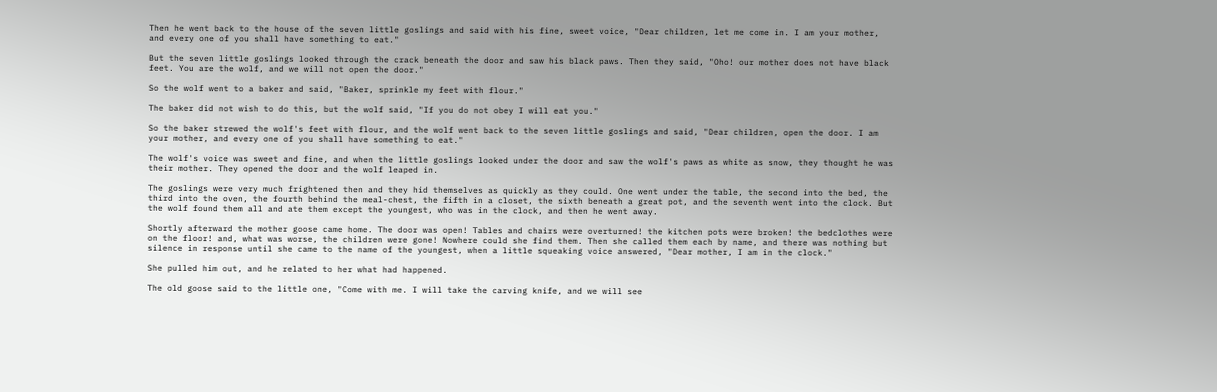Then he went back to the house of the seven little goslings and said with his fine, sweet voice, "Dear children, let me come in. I am your mother, and every one of you shall have something to eat."

But the seven little goslings looked through the crack beneath the door and saw his black paws. Then they said, "Oho! our mother does not have black feet. You are the wolf, and we will not open the door."

So the wolf went to a baker and said, "Baker, sprinkle my feet with flour."

The baker did not wish to do this, but the wolf said, "If you do not obey I will eat you."

So the baker strewed the wolf's feet with flour, and the wolf went back to the seven little goslings and said, "Dear children, open the door. I am your mother, and every one of you shall have something to eat."

The wolf's voice was sweet and fine, and when the little goslings looked under the door and saw the wolf's paws as white as snow, they thought he was their mother. They opened the door and the wolf leaped in.

The goslings were very much frightened then and they hid themselves as quickly as they could. One went under the table, the second into the bed, the third into the oven, the fourth behind the meal-chest, the fifth in a closet, the sixth beneath a great pot, and the seventh went into the clock. But the wolf found them all and ate them except the youngest, who was in the clock, and then he went away.

Shortly afterward the mother goose came home. The door was open! Tables and chairs were overturned! the kitchen pots were broken! the bedclothes were on the floor! and, what was worse, the children were gone! Nowhere could she find them. Then she called them each by name, and there was nothing but silence in response until she came to the name of the youngest, when a little squeaking voice answered, "Dear mother, I am in the clock."

She pulled him out, and he related to her what had happened.

The old goose said to the little one, "Come with me. I will take the carving knife, and we will see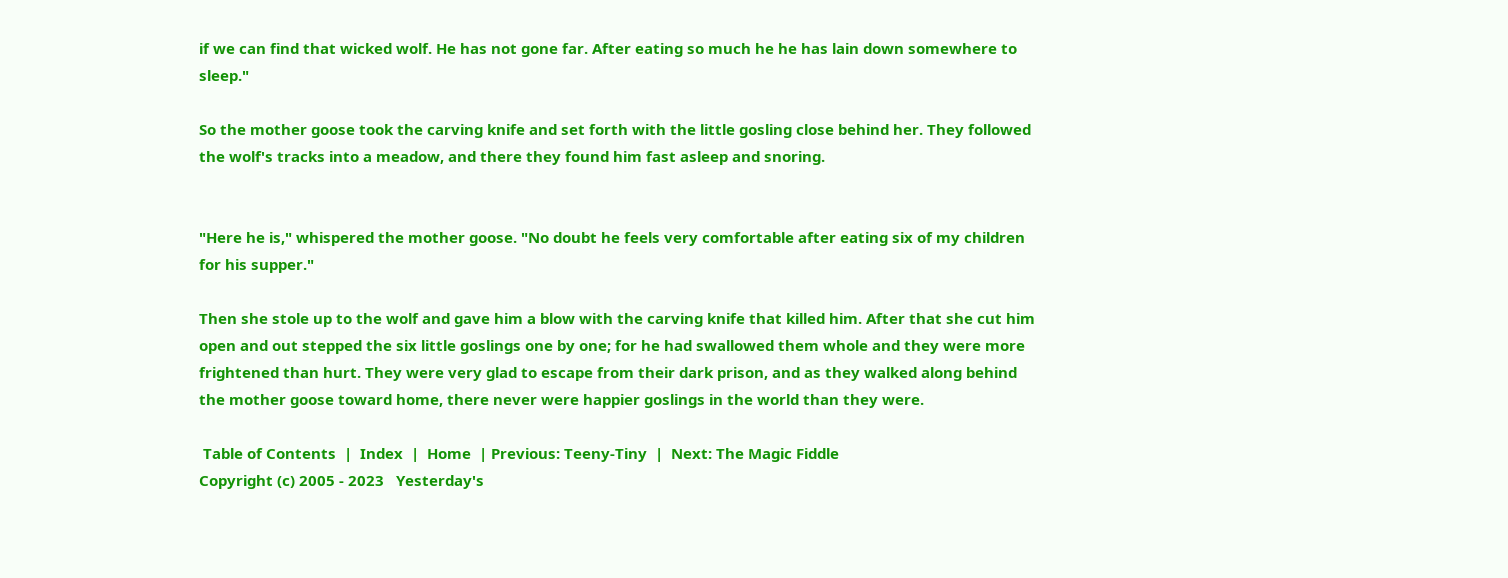if we can find that wicked wolf. He has not gone far. After eating so much he he has lain down somewhere to sleep."

So the mother goose took the carving knife and set forth with the little gosling close behind her. They followed the wolf's tracks into a meadow, and there they found him fast asleep and snoring.


"Here he is," whispered the mother goose. "No doubt he feels very comfortable after eating six of my children for his supper."

Then she stole up to the wolf and gave him a blow with the carving knife that killed him. After that she cut him open and out stepped the six little goslings one by one; for he had swallowed them whole and they were more frightened than hurt. They were very glad to escape from their dark prison, and as they walked along behind the mother goose toward home, there never were happier goslings in the world than they were.

 Table of Contents  |  Index  |  Home  | Previous: Teeny-Tiny  |  Next: The Magic Fiddle
Copyright (c) 2005 - 2023   Yesterday's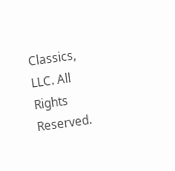Classics, LLC. All Rights Reserved.